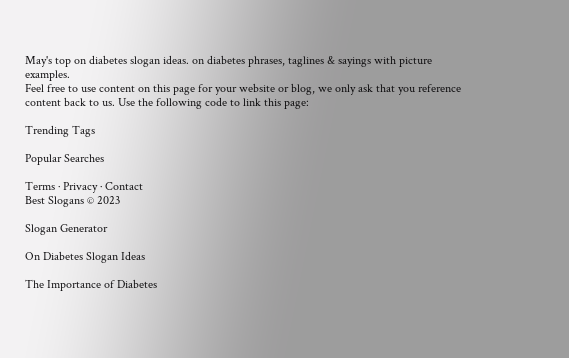May's top on diabetes slogan ideas. on diabetes phrases, taglines & sayings with picture examples.
Feel free to use content on this page for your website or blog, we only ask that you reference content back to us. Use the following code to link this page:

Trending Tags

Popular Searches

Terms · Privacy · Contact
Best Slogans © 2023

Slogan Generator

On Diabetes Slogan Ideas

The Importance of Diabetes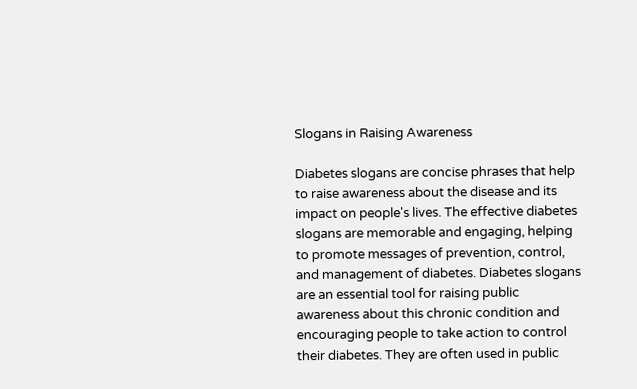Slogans in Raising Awareness

Diabetes slogans are concise phrases that help to raise awareness about the disease and its impact on people's lives. The effective diabetes slogans are memorable and engaging, helping to promote messages of prevention, control, and management of diabetes. Diabetes slogans are an essential tool for raising public awareness about this chronic condition and encouraging people to take action to control their diabetes. They are often used in public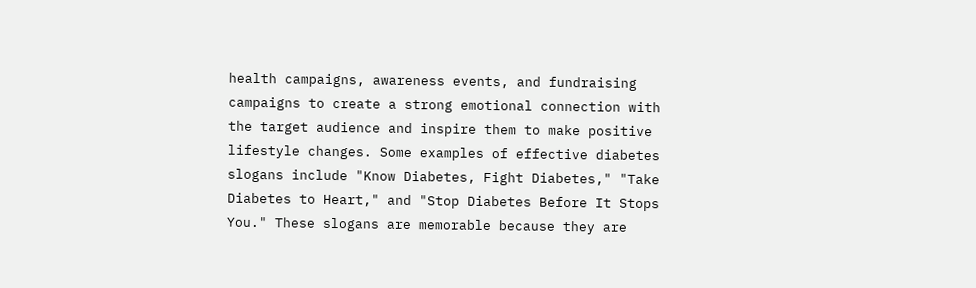health campaigns, awareness events, and fundraising campaigns to create a strong emotional connection with the target audience and inspire them to make positive lifestyle changes. Some examples of effective diabetes slogans include "Know Diabetes, Fight Diabetes," "Take Diabetes to Heart," and "Stop Diabetes Before It Stops You." These slogans are memorable because they are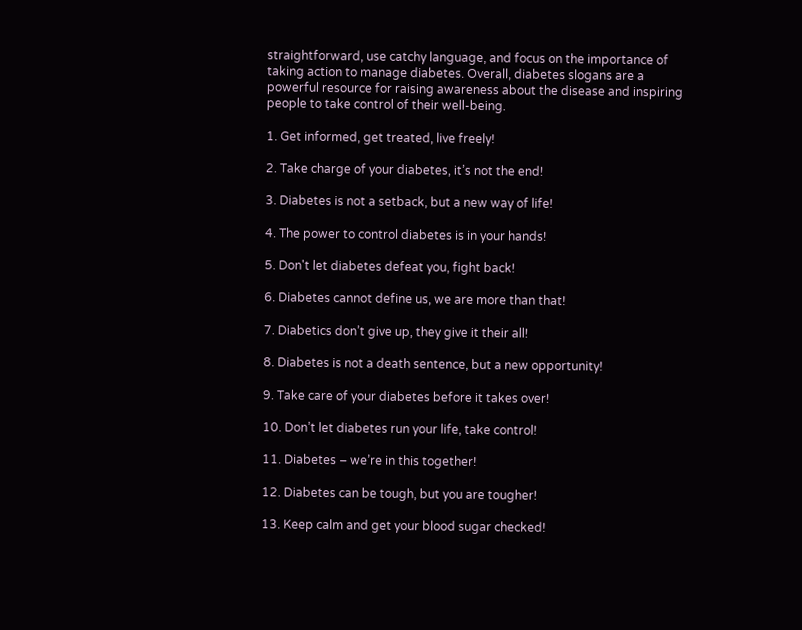straightforward, use catchy language, and focus on the importance of taking action to manage diabetes. Overall, diabetes slogans are a powerful resource for raising awareness about the disease and inspiring people to take control of their well-being.

1. Get informed, get treated, live freely!

2. Take charge of your diabetes, it’s not the end!

3. Diabetes is not a setback, but a new way of life!

4. The power to control diabetes is in your hands!

5. Don't let diabetes defeat you, fight back!

6. Diabetes cannot define us, we are more than that!

7. Diabetics don’t give up, they give it their all!

8. Diabetes is not a death sentence, but a new opportunity!

9. Take care of your diabetes before it takes over!

10. Don’t let diabetes run your life, take control!

11. Diabetes – we’re in this together!

12. Diabetes can be tough, but you are tougher!

13. Keep calm and get your blood sugar checked!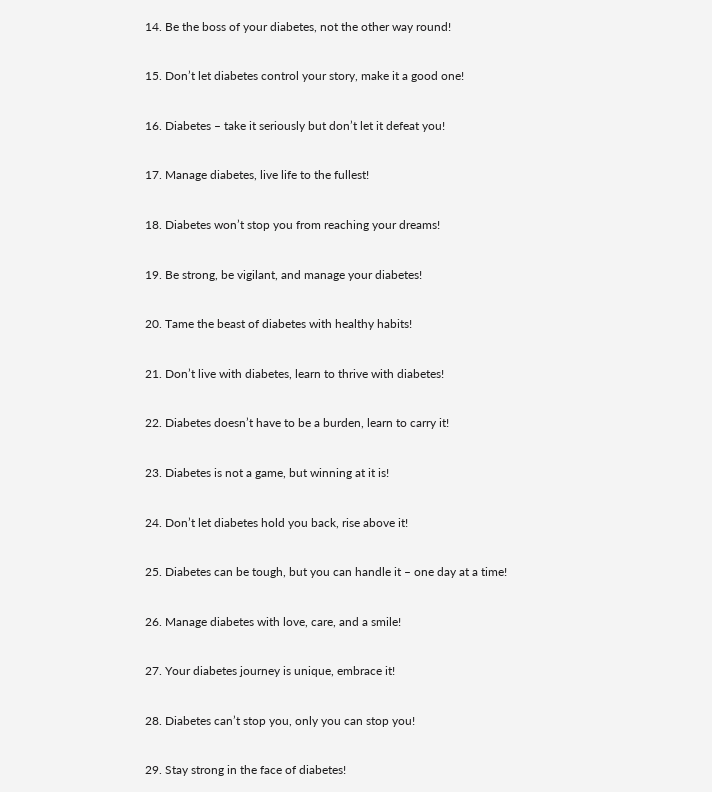14. Be the boss of your diabetes, not the other way round!

15. Don’t let diabetes control your story, make it a good one!

16. Diabetes – take it seriously but don’t let it defeat you!

17. Manage diabetes, live life to the fullest!

18. Diabetes won’t stop you from reaching your dreams!

19. Be strong, be vigilant, and manage your diabetes!

20. Tame the beast of diabetes with healthy habits!

21. Don’t live with diabetes, learn to thrive with diabetes!

22. Diabetes doesn’t have to be a burden, learn to carry it!

23. Diabetes is not a game, but winning at it is!

24. Don’t let diabetes hold you back, rise above it!

25. Diabetes can be tough, but you can handle it – one day at a time!

26. Manage diabetes with love, care, and a smile!

27. Your diabetes journey is unique, embrace it!

28. Diabetes can’t stop you, only you can stop you!

29. Stay strong in the face of diabetes!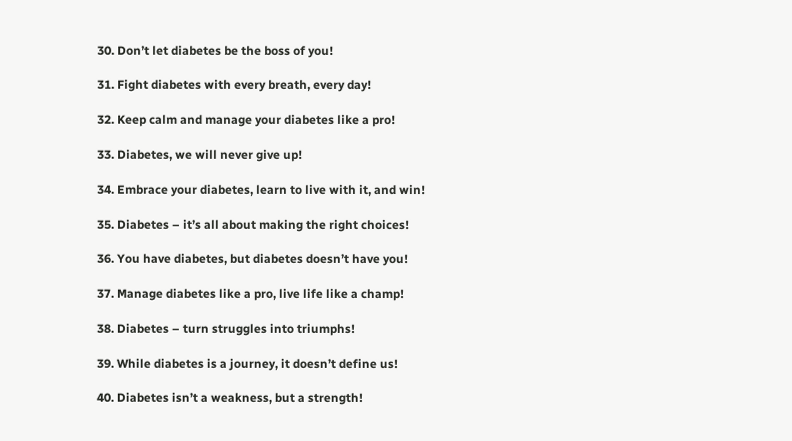30. Don’t let diabetes be the boss of you!

31. Fight diabetes with every breath, every day!

32. Keep calm and manage your diabetes like a pro!

33. Diabetes, we will never give up!

34. Embrace your diabetes, learn to live with it, and win!

35. Diabetes – it’s all about making the right choices!

36. You have diabetes, but diabetes doesn’t have you!

37. Manage diabetes like a pro, live life like a champ!

38. Diabetes – turn struggles into triumphs!

39. While diabetes is a journey, it doesn’t define us!

40. Diabetes isn’t a weakness, but a strength!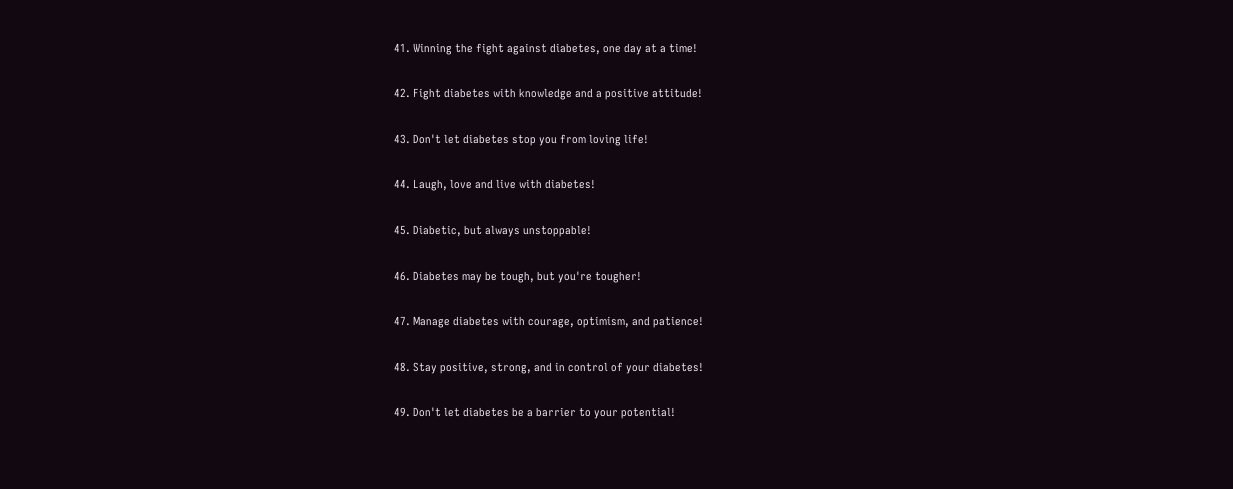41. Winning the fight against diabetes, one day at a time!

42. Fight diabetes with knowledge and a positive attitude!

43. Don't let diabetes stop you from loving life!

44. Laugh, love and live with diabetes!

45. Diabetic, but always unstoppable!

46. Diabetes may be tough, but you're tougher!

47. Manage diabetes with courage, optimism, and patience!

48. Stay positive, strong, and in control of your diabetes!

49. Don't let diabetes be a barrier to your potential!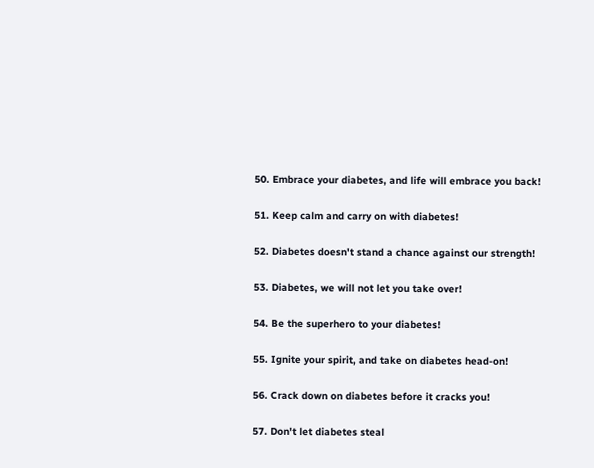50. Embrace your diabetes, and life will embrace you back!

51. Keep calm and carry on with diabetes!

52. Diabetes doesn't stand a chance against our strength!

53. Diabetes, we will not let you take over!

54. Be the superhero to your diabetes!

55. Ignite your spirit, and take on diabetes head-on!

56. Crack down on diabetes before it cracks you!

57. Don't let diabetes steal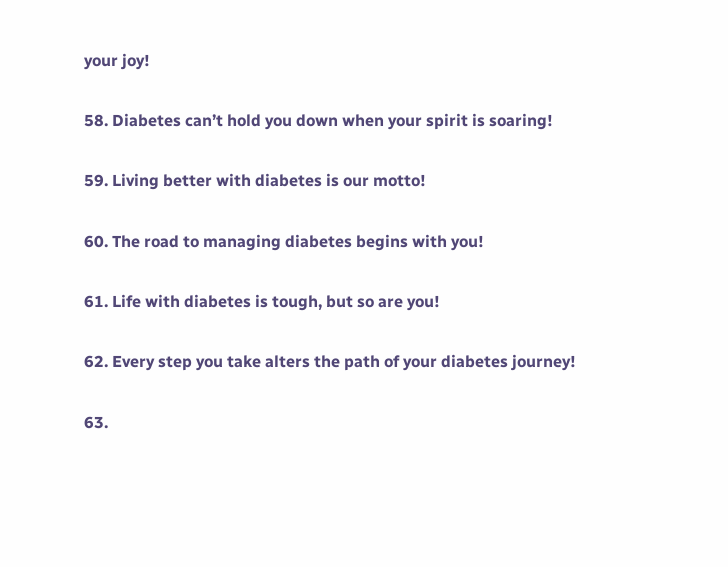your joy!

58. Diabetes can’t hold you down when your spirit is soaring!

59. Living better with diabetes is our motto!

60. The road to managing diabetes begins with you!

61. Life with diabetes is tough, but so are you!

62. Every step you take alters the path of your diabetes journey!

63.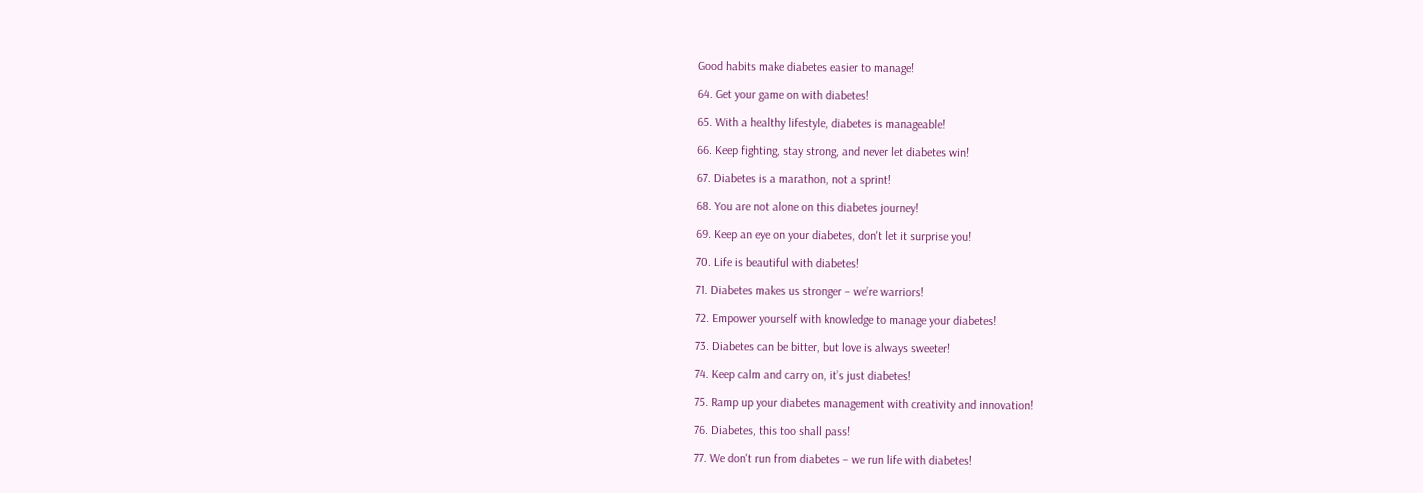Good habits make diabetes easier to manage!

64. Get your game on with diabetes!

65. With a healthy lifestyle, diabetes is manageable!

66. Keep fighting, stay strong, and never let diabetes win!

67. Diabetes is a marathon, not a sprint!

68. You are not alone on this diabetes journey!

69. Keep an eye on your diabetes, don't let it surprise you!

70. Life is beautiful with diabetes!

71. Diabetes makes us stronger – we’re warriors!

72. Empower yourself with knowledge to manage your diabetes!

73. Diabetes can be bitter, but love is always sweeter!

74. Keep calm and carry on, it’s just diabetes!

75. Ramp up your diabetes management with creativity and innovation!

76. Diabetes, this too shall pass!

77. We don't run from diabetes – we run life with diabetes!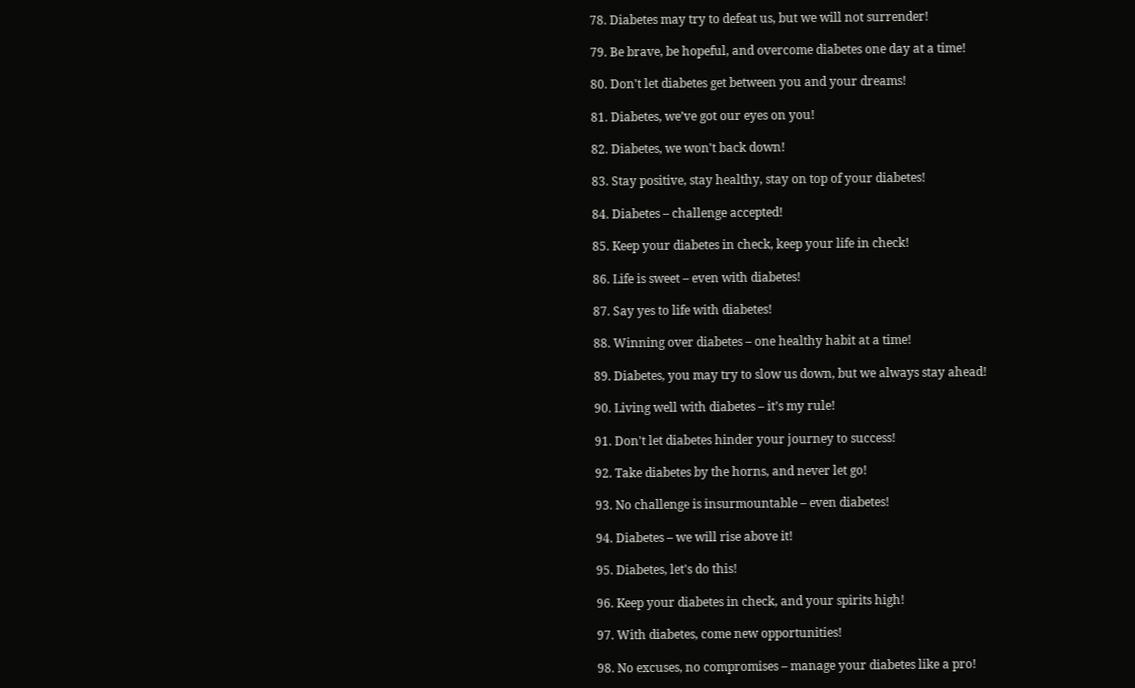78. Diabetes may try to defeat us, but we will not surrender!

79. Be brave, be hopeful, and overcome diabetes one day at a time!

80. Don't let diabetes get between you and your dreams!

81. Diabetes, we’ve got our eyes on you!

82. Diabetes, we won't back down!

83. Stay positive, stay healthy, stay on top of your diabetes!

84. Diabetes – challenge accepted!

85. Keep your diabetes in check, keep your life in check!

86. Life is sweet – even with diabetes!

87. Say yes to life with diabetes!

88. Winning over diabetes – one healthy habit at a time!

89. Diabetes, you may try to slow us down, but we always stay ahead!

90. Living well with diabetes – it’s my rule!

91. Don't let diabetes hinder your journey to success!

92. Take diabetes by the horns, and never let go!

93. No challenge is insurmountable – even diabetes!

94. Diabetes – we will rise above it!

95. Diabetes, let's do this!

96. Keep your diabetes in check, and your spirits high!

97. With diabetes, come new opportunities!

98. No excuses, no compromises – manage your diabetes like a pro!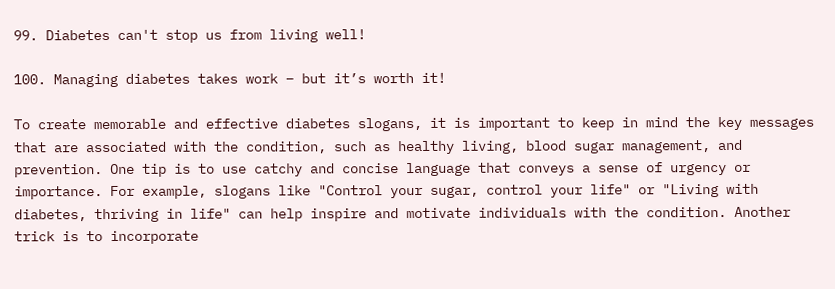99. Diabetes can't stop us from living well!

100. Managing diabetes takes work – but it’s worth it!

To create memorable and effective diabetes slogans, it is important to keep in mind the key messages that are associated with the condition, such as healthy living, blood sugar management, and prevention. One tip is to use catchy and concise language that conveys a sense of urgency or importance. For example, slogans like "Control your sugar, control your life" or "Living with diabetes, thriving in life" can help inspire and motivate individuals with the condition. Another trick is to incorporate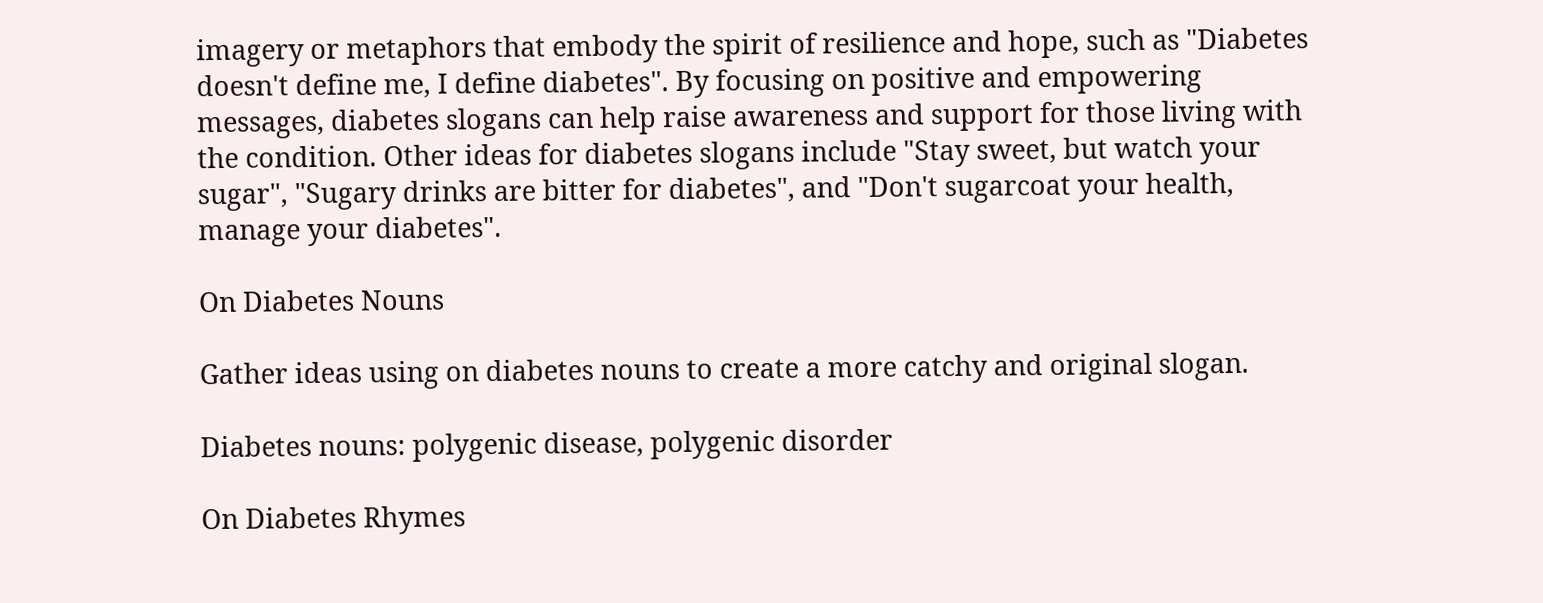imagery or metaphors that embody the spirit of resilience and hope, such as "Diabetes doesn't define me, I define diabetes". By focusing on positive and empowering messages, diabetes slogans can help raise awareness and support for those living with the condition. Other ideas for diabetes slogans include "Stay sweet, but watch your sugar", "Sugary drinks are bitter for diabetes", and "Don't sugarcoat your health, manage your diabetes".

On Diabetes Nouns

Gather ideas using on diabetes nouns to create a more catchy and original slogan.

Diabetes nouns: polygenic disease, polygenic disorder

On Diabetes Rhymes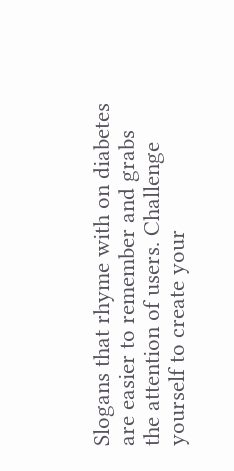Slogans that rhyme with on diabetes are easier to remember and grabs the attention of users. Challenge yourself to create your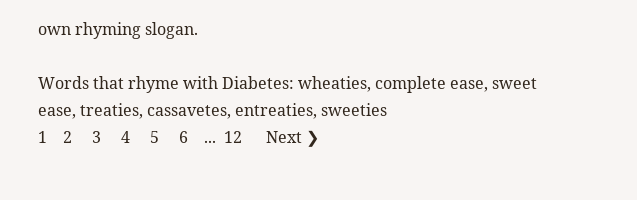own rhyming slogan.

Words that rhyme with Diabetes: wheaties, complete ease, sweet ease, treaties, cassavetes, entreaties, sweeties
1    2     3     4     5     6    ...  12      Next ❯